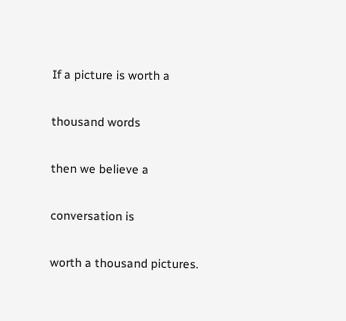If a picture is worth a

thousand words

then we believe a

conversation is

worth a thousand pictures.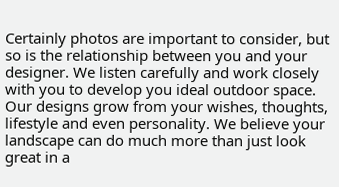Certainly photos are important to consider, but so is the relationship between you and your designer. We listen carefully and work closely with you to develop you ideal outdoor space. Our designs grow from your wishes, thoughts, lifestyle and even personality. We believe your landscape can do much more than just look great in a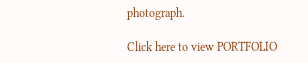photograph.

Click here to view PORTFOLIO